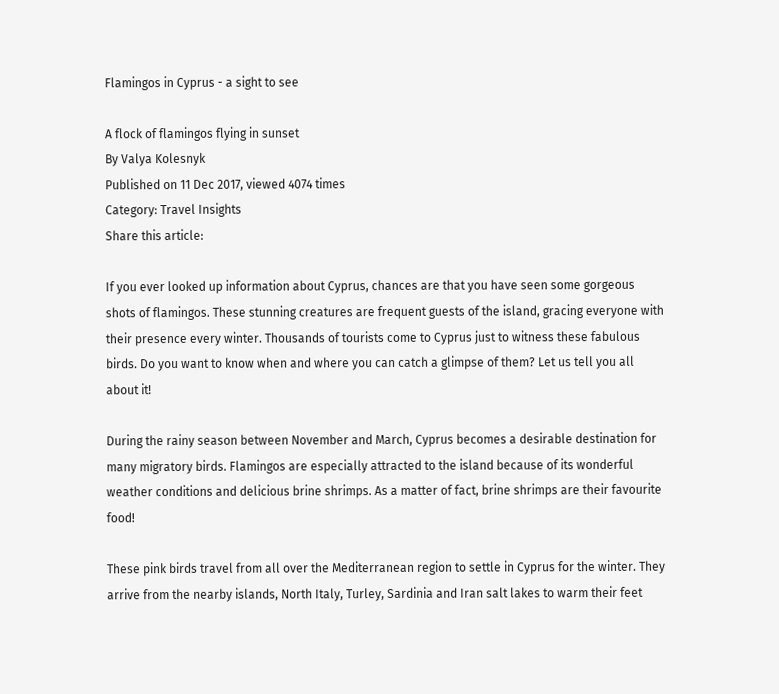Flamingos in Cyprus - a sight to see

A flock of flamingos flying in sunset
By Valya Kolesnyk
Published on 11 Dec 2017, viewed 4074 times
Category: Travel Insights
Share this article:

If you ever looked up information about Cyprus, chances are that you have seen some gorgeous shots of flamingos. These stunning creatures are frequent guests of the island, gracing everyone with their presence every winter. Thousands of tourists come to Cyprus just to witness these fabulous birds. Do you want to know when and where you can catch a glimpse of them? Let us tell you all about it!

During the rainy season between November and March, Cyprus becomes a desirable destination for many migratory birds. Flamingos are especially attracted to the island because of its wonderful weather conditions and delicious brine shrimps. As a matter of fact, brine shrimps are their favourite food!

These pink birds travel from all over the Mediterranean region to settle in Cyprus for the winter. They arrive from the nearby islands, North Italy, Turley, Sardinia and Iran salt lakes to warm their feet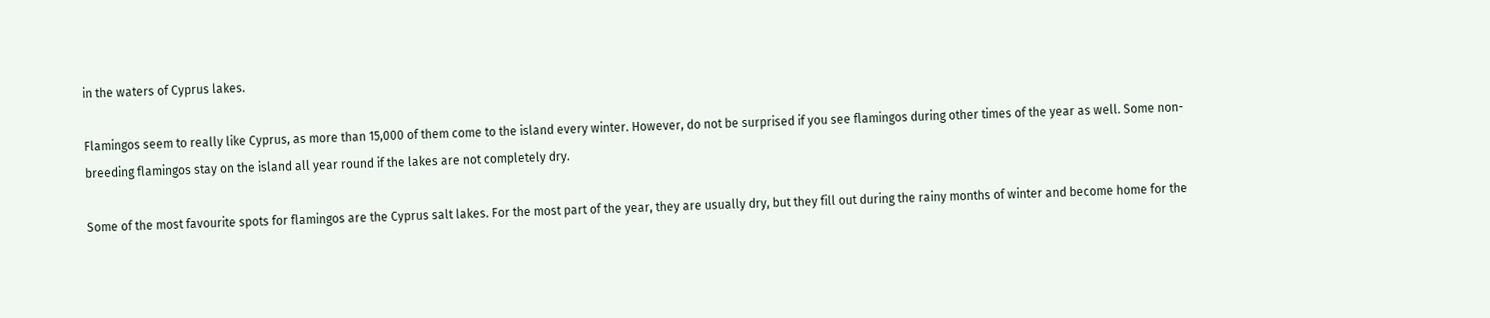in the waters of Cyprus lakes.

Flamingos seem to really like Cyprus, as more than 15,000 of them come to the island every winter. However, do not be surprised if you see flamingos during other times of the year as well. Some non-breeding flamingos stay on the island all year round if the lakes are not completely dry.

Some of the most favourite spots for flamingos are the Cyprus salt lakes. For the most part of the year, they are usually dry, but they fill out during the rainy months of winter and become home for the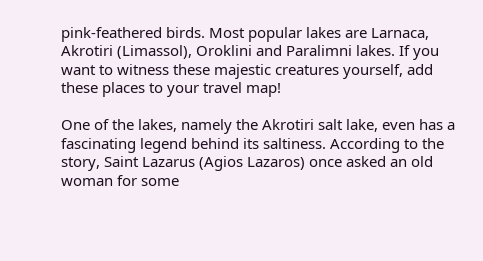pink-feathered birds. Most popular lakes are Larnaca, Akrotiri (Limassol), Oroklini and Paralimni lakes. If you want to witness these majestic creatures yourself, add these places to your travel map!

One of the lakes, namely the Akrotiri salt lake, even has a fascinating legend behind its saltiness. According to the story, Saint Lazarus (Agios Lazaros) once asked an old woman for some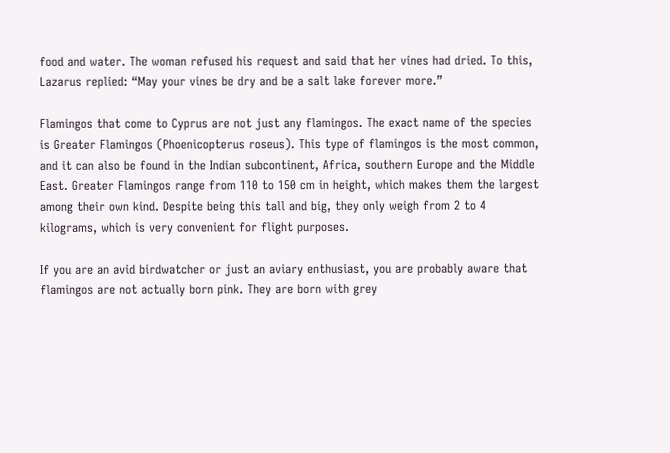food and water. The woman refused his request and said that her vines had dried. To this, Lazarus replied: “May your vines be dry and be a salt lake forever more.”

Flamingos that come to Cyprus are not just any flamingos. The exact name of the species is Greater Flamingos (Phoenicopterus roseus). This type of flamingos is the most common, and it can also be found in the Indian subcontinent, Africa, southern Europe and the Middle East. Greater Flamingos range from 110 to 150 cm in height, which makes them the largest among their own kind. Despite being this tall and big, they only weigh from 2 to 4 kilograms, which is very convenient for flight purposes.

If you are an avid birdwatcher or just an aviary enthusiast, you are probably aware that flamingos are not actually born pink. They are born with grey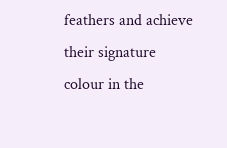feathers and achieve their signature colour in the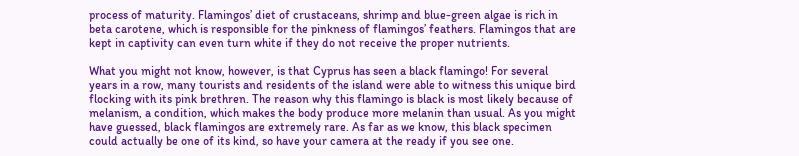process of maturity. Flamingos’ diet of crustaceans, shrimp and blue-green algae is rich in beta carotene, which is responsible for the pinkness of flamingos’ feathers. Flamingos that are kept in captivity can even turn white if they do not receive the proper nutrients.

What you might not know, however, is that Cyprus has seen a black flamingo! For several years in a row, many tourists and residents of the island were able to witness this unique bird flocking with its pink brethren. The reason why this flamingo is black is most likely because of melanism, a condition, which makes the body produce more melanin than usual. As you might have guessed, black flamingos are extremely rare. As far as we know, this black specimen could actually be one of its kind, so have your camera at the ready if you see one.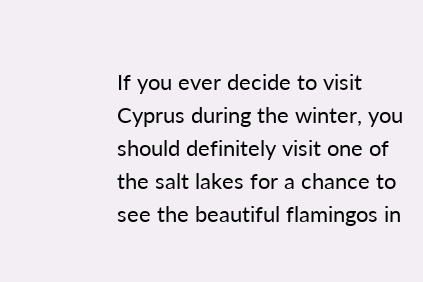If you ever decide to visit Cyprus during the winter, you should definitely visit one of the salt lakes for a chance to see the beautiful flamingos in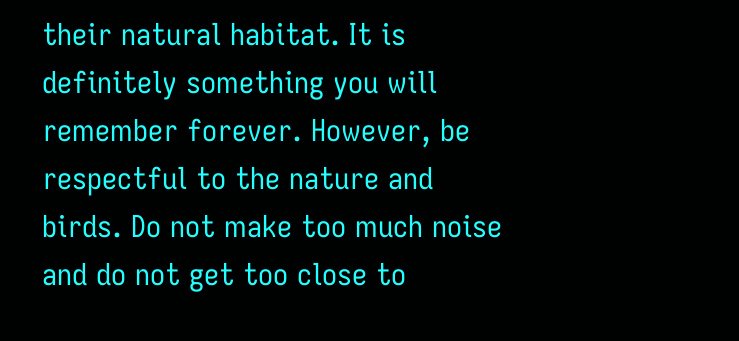their natural habitat. It is definitely something you will remember forever. However, be respectful to the nature and birds. Do not make too much noise and do not get too close to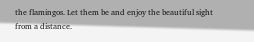the flamingos. Let them be and enjoy the beautiful sight from a distance.